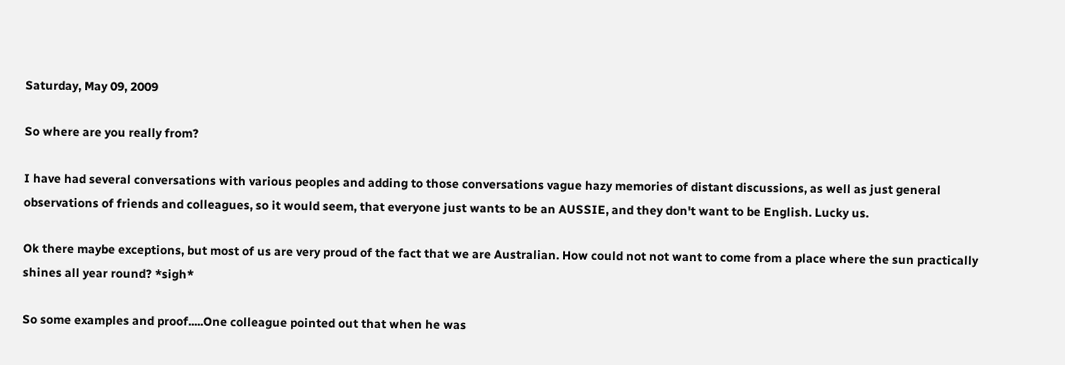Saturday, May 09, 2009

So where are you really from?

I have had several conversations with various peoples and adding to those conversations vague hazy memories of distant discussions, as well as just general observations of friends and colleagues, so it would seem, that everyone just wants to be an AUSSIE, and they don't want to be English. Lucky us.

Ok there maybe exceptions, but most of us are very proud of the fact that we are Australian. How could not not want to come from a place where the sun practically shines all year round? *sigh*

So some examples and proof.....One colleague pointed out that when he was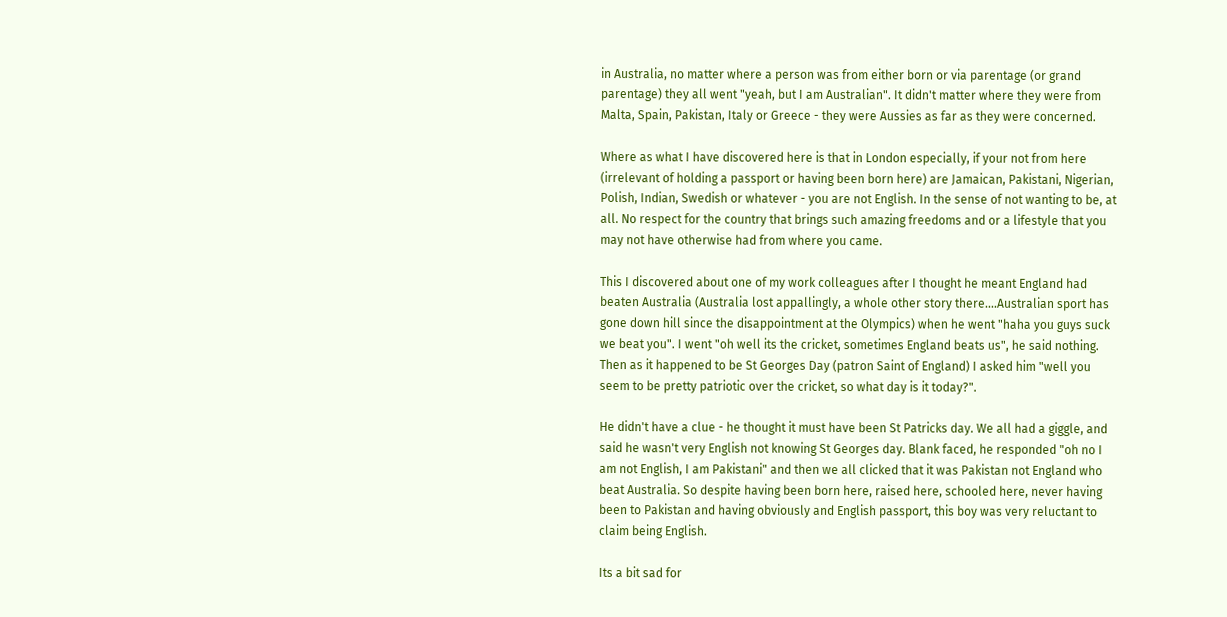in Australia, no matter where a person was from either born or via parentage (or grand parentage) they all went "yeah, but I am Australian". It didn't matter where they were from Malta, Spain, Pakistan, Italy or Greece - they were Aussies as far as they were concerned.

Where as what I have discovered here is that in London especially, if your not from here (irrelevant of holding a passport or having been born here) are Jamaican, Pakistani, Nigerian, Polish, Indian, Swedish or whatever - you are not English. In the sense of not wanting to be, at all. No respect for the country that brings such amazing freedoms and or a lifestyle that you may not have otherwise had from where you came.

This I discovered about one of my work colleagues after I thought he meant England had beaten Australia (Australia lost appallingly, a whole other story there....Australian sport has gone down hill since the disappointment at the Olympics) when he went "haha you guys suck we beat you". I went "oh well its the cricket, sometimes England beats us", he said nothing. Then as it happened to be St Georges Day (patron Saint of England) I asked him "well you seem to be pretty patriotic over the cricket, so what day is it today?".

He didn't have a clue - he thought it must have been St Patricks day. We all had a giggle, and said he wasn't very English not knowing St Georges day. Blank faced, he responded "oh no I am not English, I am Pakistani" and then we all clicked that it was Pakistan not England who beat Australia. So despite having been born here, raised here, schooled here, never having been to Pakistan and having obviously and English passport, this boy was very reluctant to claim being English.

Its a bit sad for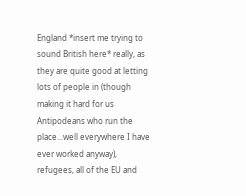England *insert me trying to sound British here* really, as they are quite good at letting lots of people in (though making it hard for us Antipodeans who run the place...well everywhere I have ever worked anyway), refugees, all of the EU and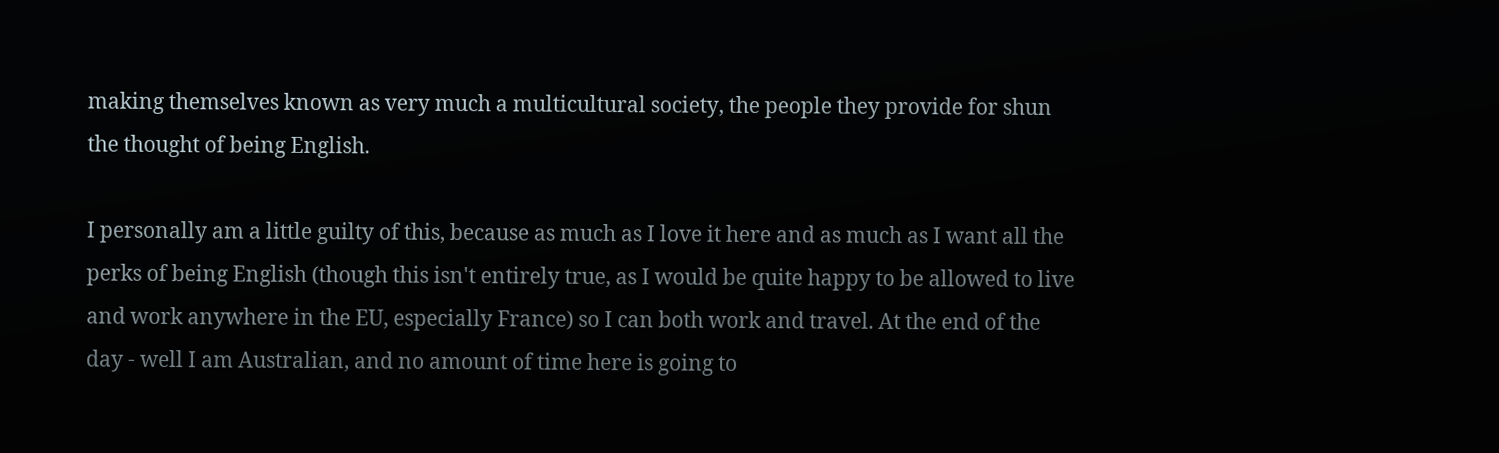making themselves known as very much a multicultural society, the people they provide for shun the thought of being English.

I personally am a little guilty of this, because as much as I love it here and as much as I want all the perks of being English (though this isn't entirely true, as I would be quite happy to be allowed to live and work anywhere in the EU, especially France) so I can both work and travel. At the end of the day - well I am Australian, and no amount of time here is going to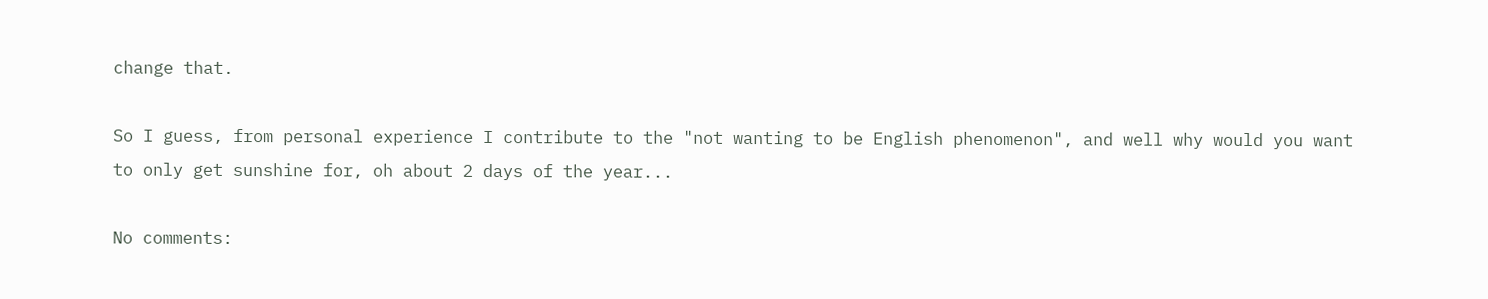change that.

So I guess, from personal experience I contribute to the "not wanting to be English phenomenon", and well why would you want to only get sunshine for, oh about 2 days of the year...

No comments: